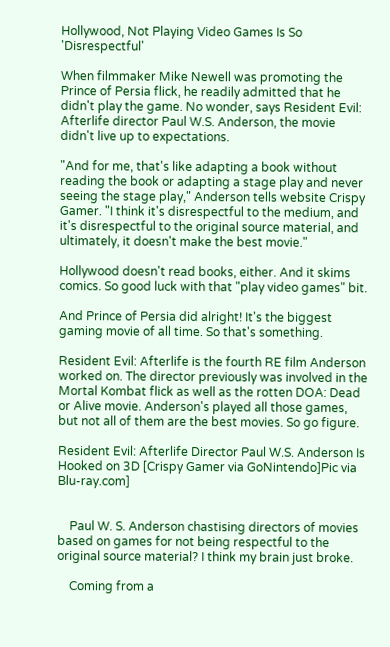Hollywood, Not Playing Video Games Is So 'Disrespectful'

When filmmaker Mike Newell was promoting the Prince of Persia flick, he readily admitted that he didn't play the game. No wonder, says Resident Evil: Afterlife director Paul W.S. Anderson, the movie didn't live up to expectations.

"And for me, that's like adapting a book without reading the book or adapting a stage play and never seeing the stage play," Anderson tells website Crispy Gamer. "I think it's disrespectful to the medium, and it's disrespectful to the original source material, and ultimately, it doesn't make the best movie."

Hollywood doesn't read books, either. And it skims comics. So good luck with that "play video games" bit.

And Prince of Persia did alright! It's the biggest gaming movie of all time. So that's something.

Resident Evil: Afterlife is the fourth RE film Anderson worked on. The director previously was involved in the Mortal Kombat flick as well as the rotten DOA: Dead or Alive movie. Anderson's played all those games, but not all of them are the best movies. So go figure.

Resident Evil: Afterlife Director Paul W.S. Anderson Is Hooked on 3D [Crispy Gamer via GoNintendo]Pic via Blu-ray.com]


    Paul W. S. Anderson chastising directors of movies based on games for not being respectful to the original source material? I think my brain just broke.

    Coming from a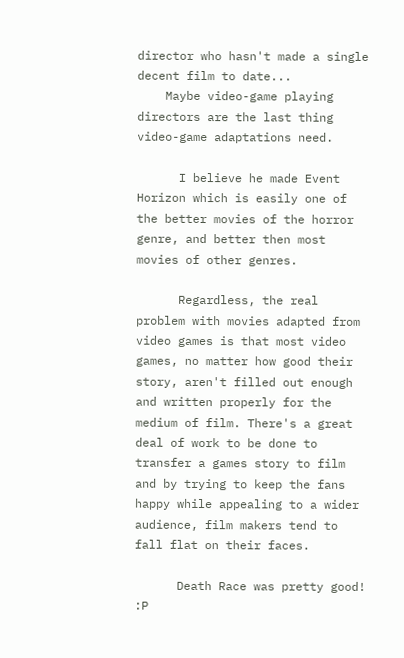director who hasn't made a single decent film to date...
    Maybe video-game playing directors are the last thing video-game adaptations need.

      I believe he made Event Horizon which is easily one of the better movies of the horror genre, and better then most movies of other genres.

      Regardless, the real problem with movies adapted from video games is that most video games, no matter how good their story, aren't filled out enough and written properly for the medium of film. There's a great deal of work to be done to transfer a games story to film and by trying to keep the fans happy while appealing to a wider audience, film makers tend to fall flat on their faces.

      Death Race was pretty good! :P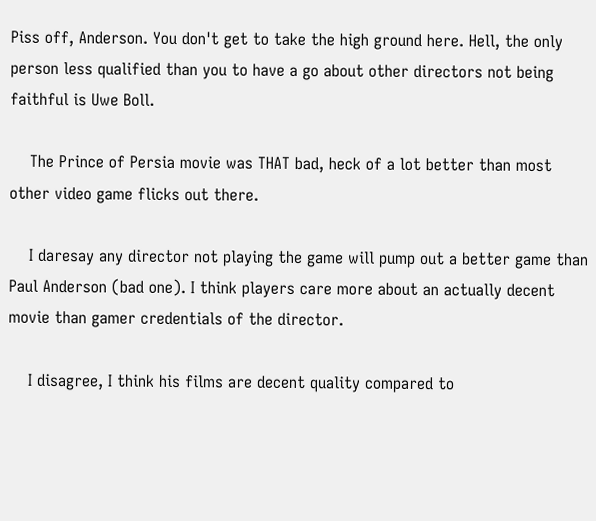Piss off, Anderson. You don't get to take the high ground here. Hell, the only person less qualified than you to have a go about other directors not being faithful is Uwe Boll.

    The Prince of Persia movie was THAT bad, heck of a lot better than most other video game flicks out there.

    I daresay any director not playing the game will pump out a better game than Paul Anderson (bad one). I think players care more about an actually decent movie than gamer credentials of the director.

    I disagree, I think his films are decent quality compared to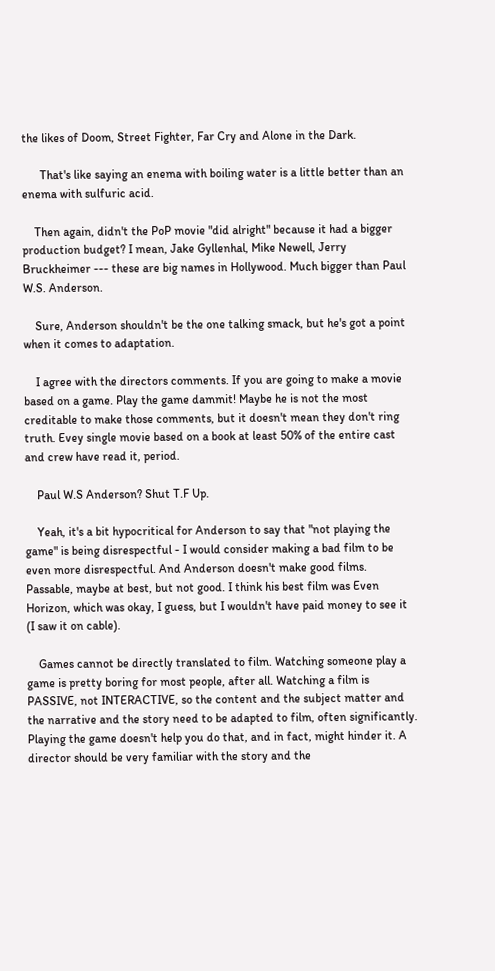the likes of Doom, Street Fighter, Far Cry and Alone in the Dark.

      That's like saying an enema with boiling water is a little better than an enema with sulfuric acid.

    Then again, didn't the PoP movie "did alright" because it had a bigger production budget? I mean, Jake Gyllenhal, Mike Newell, Jerry Bruckheimer --- these are big names in Hollywood. Much bigger than Paul W.S. Anderson.

    Sure, Anderson shouldn't be the one talking smack, but he's got a point when it comes to adaptation.

    I agree with the directors comments. If you are going to make a movie based on a game. Play the game dammit! Maybe he is not the most creditable to make those comments, but it doesn't mean they don't ring truth. Evey single movie based on a book at least 50% of the entire cast and crew have read it, period.

    Paul W.S Anderson? Shut T.F Up.

    Yeah, it's a bit hypocritical for Anderson to say that "not playing the game" is being disrespectful - I would consider making a bad film to be even more disrespectful. And Anderson doesn't make good films. Passable, maybe at best, but not good. I think his best film was Even Horizon, which was okay, I guess, but I wouldn't have paid money to see it (I saw it on cable).

    Games cannot be directly translated to film. Watching someone play a game is pretty boring for most people, after all. Watching a film is PASSIVE, not INTERACTIVE, so the content and the subject matter and the narrative and the story need to be adapted to film, often significantly. Playing the game doesn't help you do that, and in fact, might hinder it. A director should be very familiar with the story and the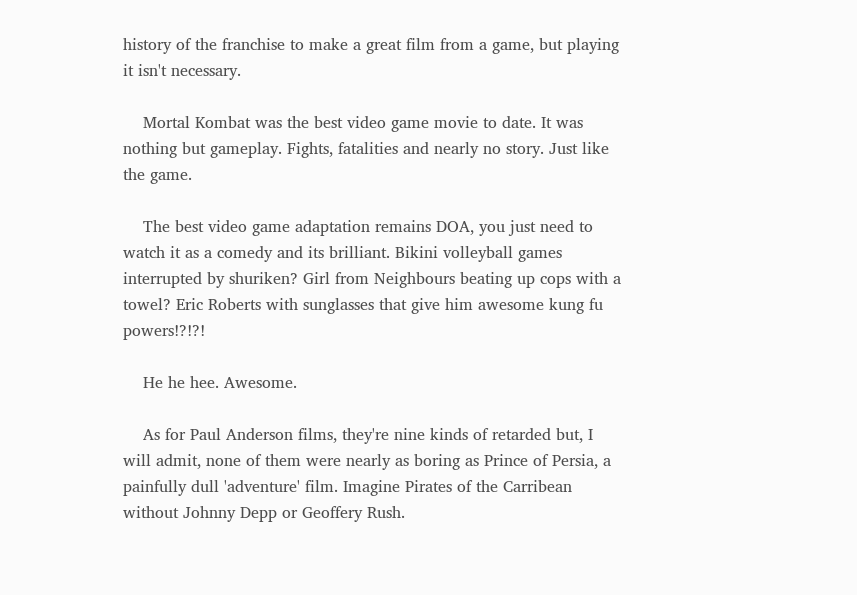history of the franchise to make a great film from a game, but playing it isn't necessary.

    Mortal Kombat was the best video game movie to date. It was nothing but gameplay. Fights, fatalities and nearly no story. Just like the game.

    The best video game adaptation remains DOA, you just need to watch it as a comedy and its brilliant. Bikini volleyball games interrupted by shuriken? Girl from Neighbours beating up cops with a towel? Eric Roberts with sunglasses that give him awesome kung fu powers!?!?!

    He he hee. Awesome.

    As for Paul Anderson films, they're nine kinds of retarded but, I will admit, none of them were nearly as boring as Prince of Persia, a painfully dull 'adventure' film. Imagine Pirates of the Carribean without Johnny Depp or Geoffery Rush.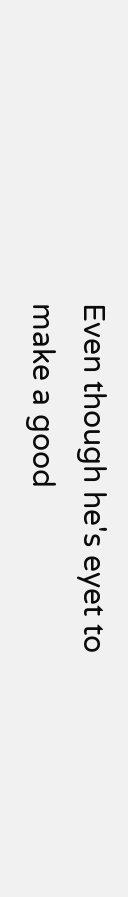Even though he's eyet to make a good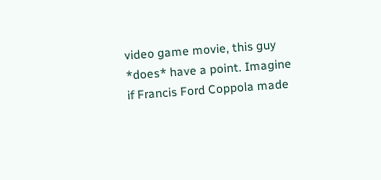video game movie, this guy *does* have a point. Imagine if Francis Ford Coppola made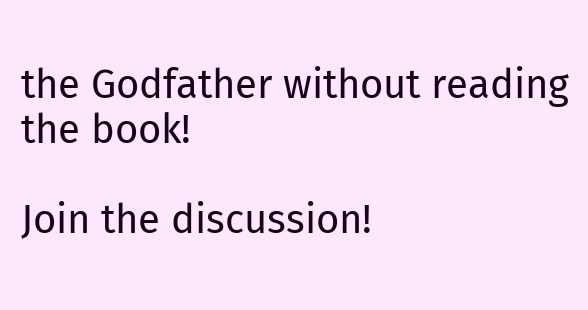the Godfather without reading the book!

Join the discussion!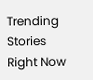Trending Stories Right Now